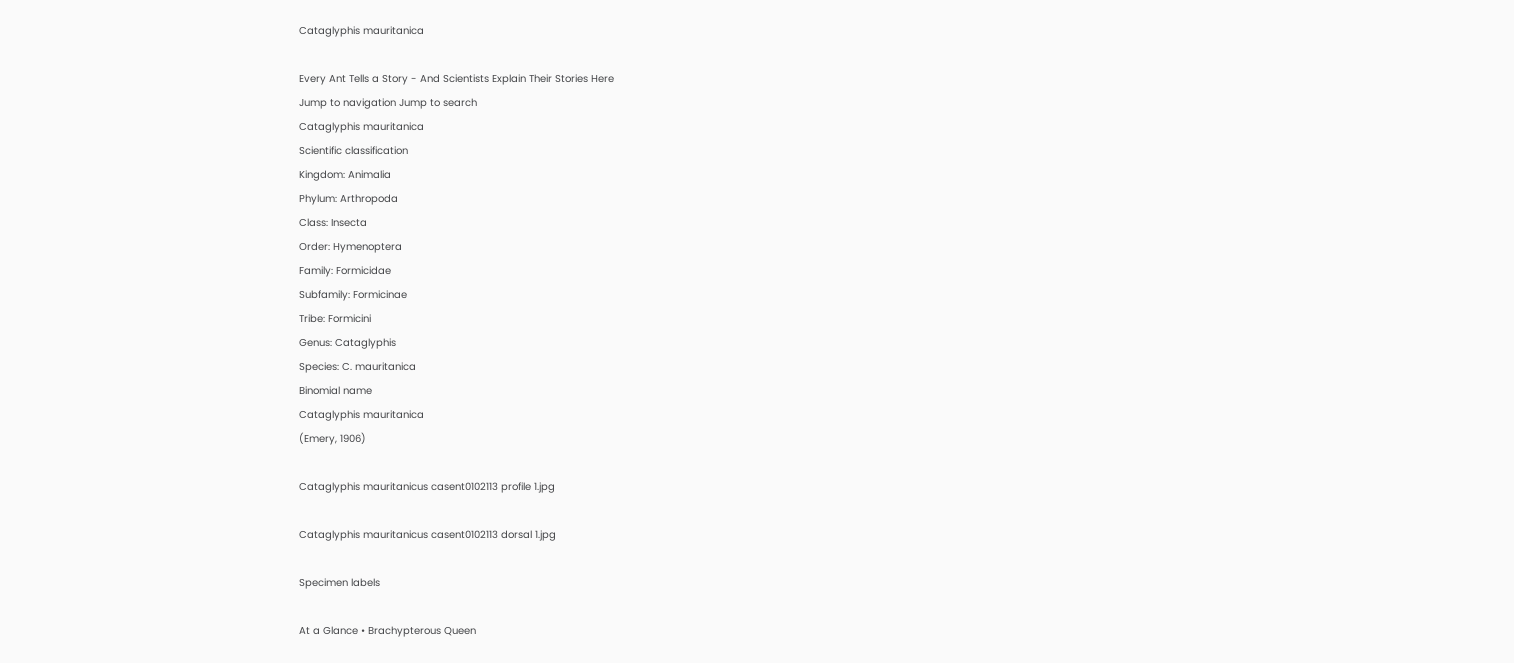Cataglyphis mauritanica

Every Ant Tells a Story - And Scientists Explain Their Stories Here
Jump to navigation Jump to search
Cataglyphis mauritanica
Scientific classification
Kingdom: Animalia
Phylum: Arthropoda
Class: Insecta
Order: Hymenoptera
Family: Formicidae
Subfamily: Formicinae
Tribe: Formicini
Genus: Cataglyphis
Species: C. mauritanica
Binomial name
Cataglyphis mauritanica
(Emery, 1906)

Cataglyphis mauritanicus casent0102113 profile 1.jpg

Cataglyphis mauritanicus casent0102113 dorsal 1.jpg

Specimen labels

At a Glance • Brachypterous Queen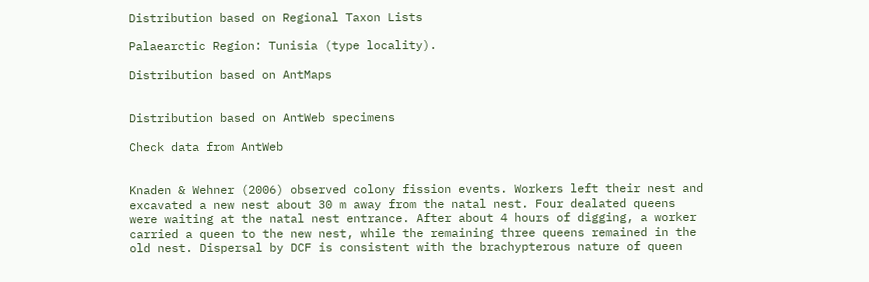Distribution based on Regional Taxon Lists

Palaearctic Region: Tunisia (type locality).

Distribution based on AntMaps


Distribution based on AntWeb specimens

Check data from AntWeb


Knaden & Wehner (2006) observed colony fission events. Workers left their nest and excavated a new nest about 30 m away from the natal nest. Four dealated queens were waiting at the natal nest entrance. After about 4 hours of digging, a worker carried a queen to the new nest, while the remaining three queens remained in the old nest. Dispersal by DCF is consistent with the brachypterous nature of queen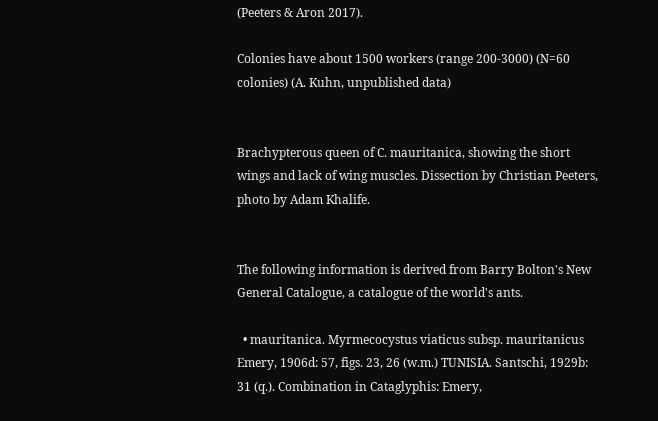(Peeters & Aron 2017).

Colonies have about 1500 workers (range 200-3000) (N=60 colonies) (A. Kuhn, unpublished data)


Brachypterous queen of C. mauritanica, showing the short wings and lack of wing muscles. Dissection by Christian Peeters, photo by Adam Khalife.


The following information is derived from Barry Bolton's New General Catalogue, a catalogue of the world's ants.

  • mauritanica. Myrmecocystus viaticus subsp. mauritanicus Emery, 1906d: 57, figs. 23, 26 (w.m.) TUNISIA. Santschi, 1929b: 31 (q.). Combination in Cataglyphis: Emery,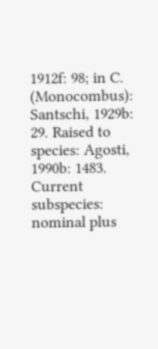1912f: 98; in C. (Monocombus): Santschi, 1929b: 29. Raised to species: Agosti, 1990b: 1483. Current subspecies: nominal plus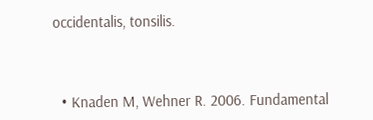occidentalis, tonsilis.



  • Knaden M, Wehner R. 2006. Fundamental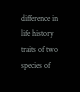difference in life history traits of two species of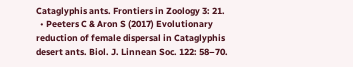Cataglyphis ants. Frontiers in Zoology 3: 21.
  • Peeters C & Aron S (2017) Evolutionary reduction of female dispersal in Cataglyphis desert ants. Biol. J. Linnean Soc. 122: 58–70.